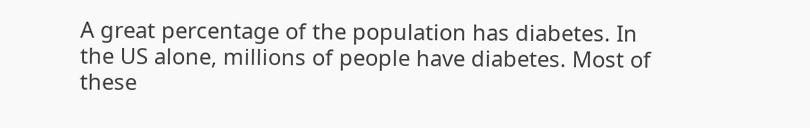A great percentage of the population has diabetes. In the US alone, millions of people have diabetes. Most of these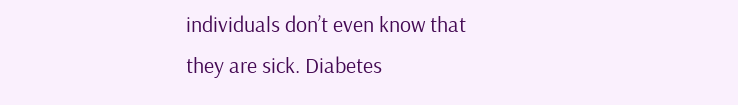individuals don’t even know that they are sick. Diabetes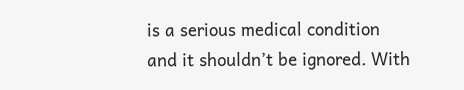is a serious medical condition and it shouldn’t be ignored. With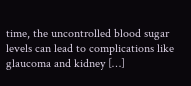time, the uncontrolled blood sugar levels can lead to complications like glaucoma and kidney […]